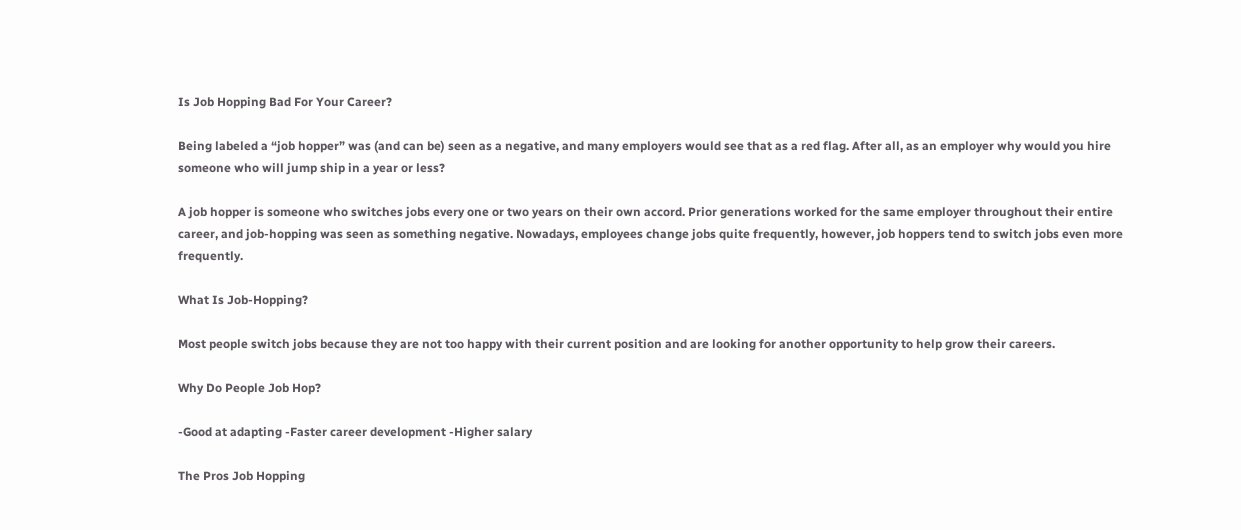Is Job Hopping Bad For Your Career?

Being labeled a “job hopper” was (and can be) seen as a negative, and many employers would see that as a red flag. After all, as an employer why would you hire someone who will jump ship in a year or less?

A job hopper is someone who switches jobs every one or two years on their own accord. Prior generations worked for the same employer throughout their entire career, and job-hopping was seen as something negative. Nowadays, employees change jobs quite frequently, however, job hoppers tend to switch jobs even more frequently.

What Is Job-Hopping?

Most people switch jobs because they are not too happy with their current position and are looking for another opportunity to help grow their careers.

Why Do People Job Hop?

-Good at adapting -Faster career development -Higher salary

The Pros Job Hopping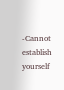-Cannot establish yourself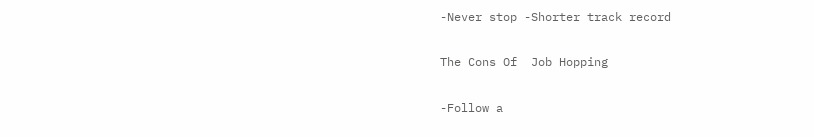-Never stop -Shorter track record

The Cons Of  Job Hopping

-Follow a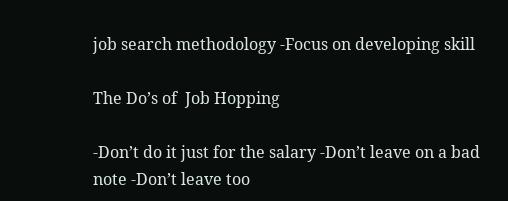job search methodology -Focus on developing skill

The Do’s of  Job Hopping

-Don’t do it just for the salary -Don’t leave on a bad note -Don’t leave too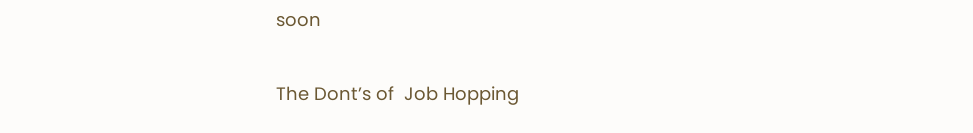soon

The Dont’s of  Job Hopping